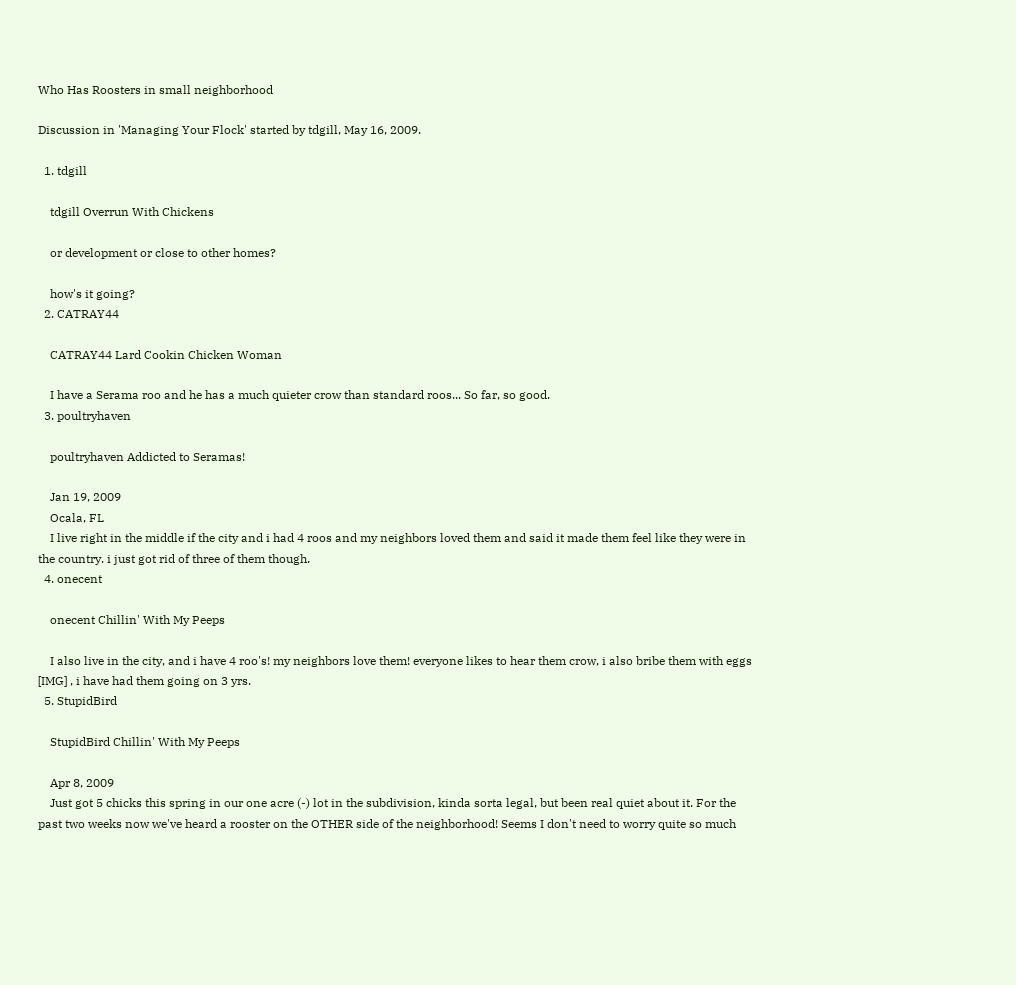Who Has Roosters in small neighborhood

Discussion in 'Managing Your Flock' started by tdgill, May 16, 2009.

  1. tdgill

    tdgill Overrun With Chickens

    or development or close to other homes?

    how's it going?
  2. CATRAY44

    CATRAY44 Lard Cookin Chicken Woman

    I have a Serama roo and he has a much quieter crow than standard roos... So far, so good.
  3. poultryhaven

    poultryhaven Addicted to Seramas!

    Jan 19, 2009
    Ocala, FL
    I live right in the middle if the city and i had 4 roos and my neighbors loved them and said it made them feel like they were in the country. i just got rid of three of them though.
  4. onecent

    onecent Chillin' With My Peeps

    I also live in the city, and i have 4 roo's! my neighbors love them! everyone likes to hear them crow, i also bribe them with eggs [IMG] , i have had them going on 3 yrs.
  5. StupidBird

    StupidBird Chillin' With My Peeps

    Apr 8, 2009
    Just got 5 chicks this spring in our one acre (-) lot in the subdivision, kinda sorta legal, but been real quiet about it. For the past two weeks now we've heard a rooster on the OTHER side of the neighborhood! Seems I don't need to worry quite so much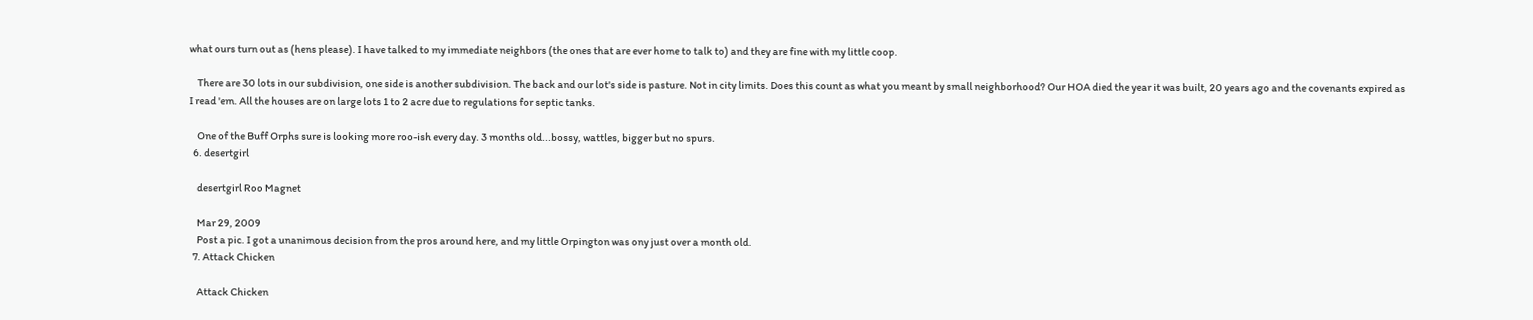what ours turn out as (hens please). I have talked to my immediate neighbors (the ones that are ever home to talk to) and they are fine with my little coop.

    There are 30 lots in our subdivision, one side is another subdivision. The back and our lot's side is pasture. Not in city limits. Does this count as what you meant by small neighborhood? Our HOA died the year it was built, 20 years ago and the covenants expired as I read 'em. All the houses are on large lots 1 to 2 acre due to regulations for septic tanks.

    One of the Buff Orphs sure is looking more roo-ish every day. 3 months old...bossy, wattles, bigger but no spurs.
  6. desertgirl

    desertgirl Roo Magnet

    Mar 29, 2009
    Post a pic. I got a unanimous decision from the pros around here, and my little Orpington was ony just over a month old.
  7. Attack Chicken

    Attack Chicken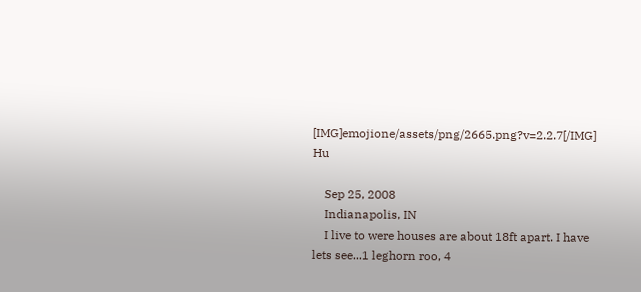[IMG]emojione/assets/png/2665.png?v=2.2.7[/IMG] Hu

    Sep 25, 2008
    Indianapolis, IN
    I live to were houses are about 18ft apart. I have lets see...1 leghorn roo, 4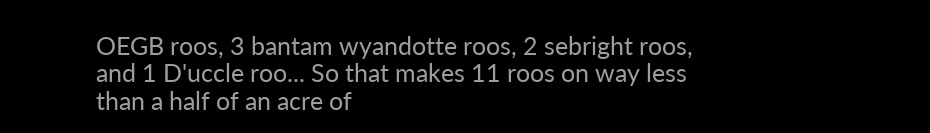OEGB roos, 3 bantam wyandotte roos, 2 sebright roos, and 1 D'uccle roo... So that makes 11 roos on way less than a half of an acre of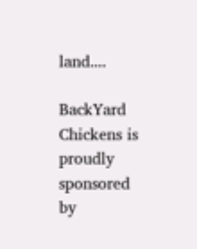land....

BackYard Chickens is proudly sponsored by